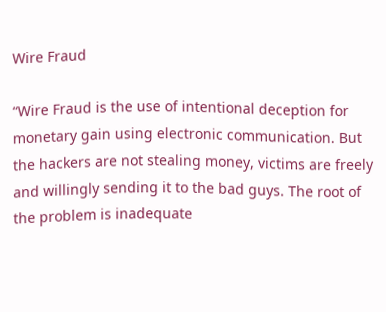Wire Fraud

“Wire Fraud is the use of intentional deception for monetary gain using electronic communication. But the hackers are not stealing money, victims are freely and willingly sending it to the bad guys. The root of the problem is inadequate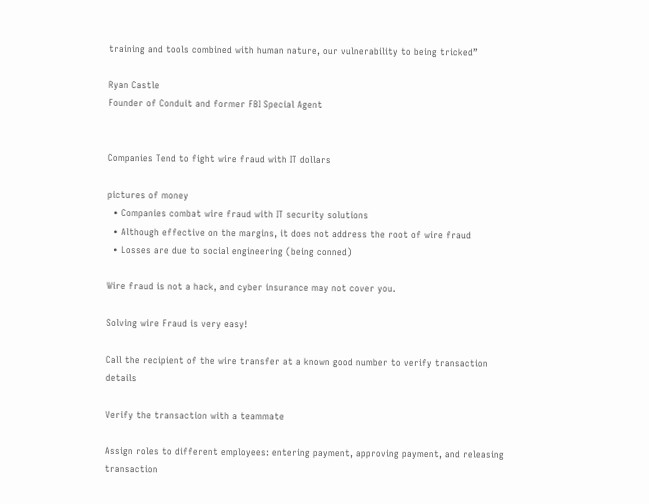training and tools combined with human nature, our vulnerability to being tricked”

Ryan Castle
Founder of Conduit and former FBI Special Agent


Companies Tend to fight wire fraud with IT dollars

pictures of money
  • Companies combat wire fraud with IT security solutions
  • Although effective on the margins, it does not address the root of wire fraud
  • Losses are due to social engineering (being conned)

Wire fraud is not a hack, and cyber insurance may not cover you.

Solving wire Fraud is very easy!

Call the recipient of the wire transfer at a known good number to verify transaction details

Verify the transaction with a teammate

Assign roles to different employees: entering payment, approving payment, and releasing transaction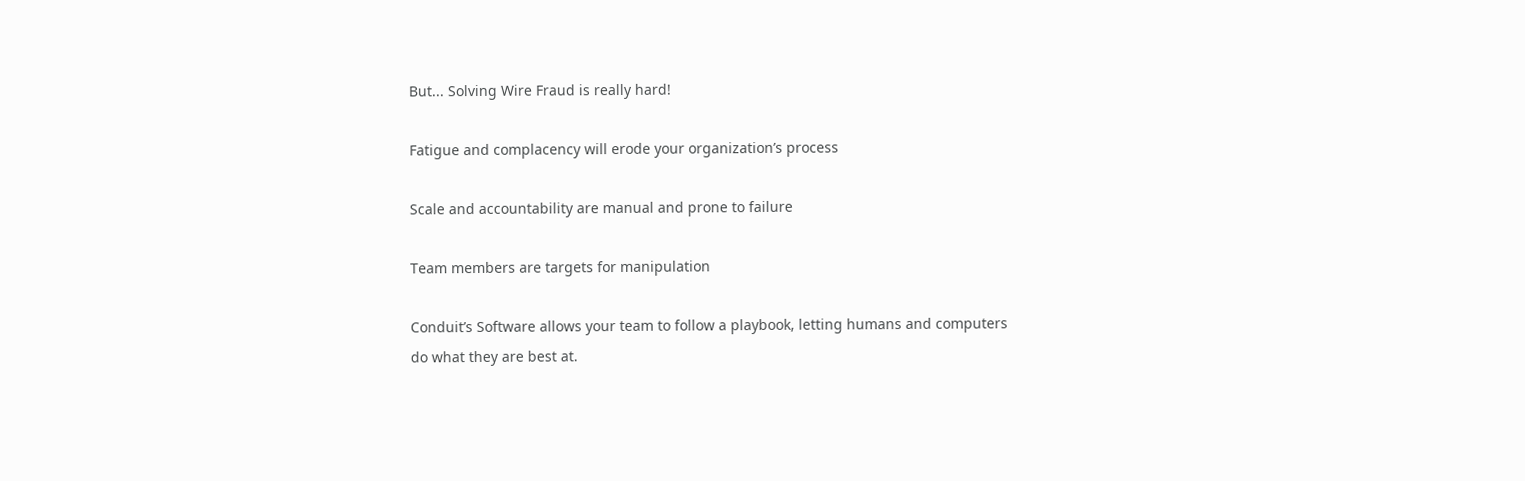But... Solving Wire Fraud is really hard!

Fatigue and complacency will erode your organization’s process

Scale and accountability are manual and prone to failure

Team members are targets for manipulation

Conduit’s Software allows your team to follow a playbook, letting humans and computers do what they are best at.